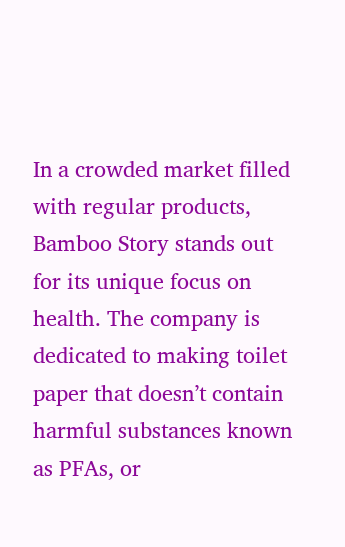In a crowded market filled with regular products, Bamboo Story stands out for its unique focus on health. The company is dedicated to making toilet paper that doesn’t contain harmful substances known as PFAs, or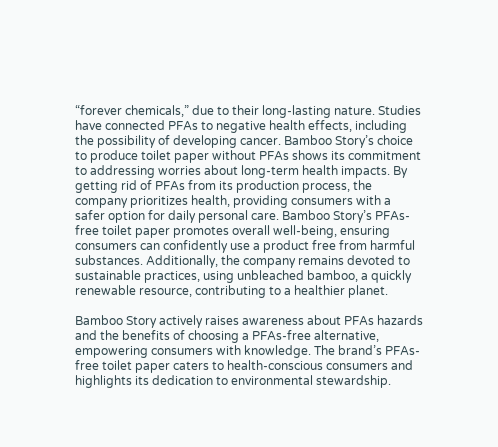“forever chemicals,” due to their long-lasting nature. Studies have connected PFAs to negative health effects, including the possibility of developing cancer. Bamboo Story’s choice to produce toilet paper without PFAs shows its commitment to addressing worries about long-term health impacts. By getting rid of PFAs from its production process, the company prioritizes health, providing consumers with a safer option for daily personal care. Bamboo Story’s PFAs-free toilet paper promotes overall well-being, ensuring consumers can confidently use a product free from harmful substances. Additionally, the company remains devoted to sustainable practices, using unbleached bamboo, a quickly renewable resource, contributing to a healthier planet.

Bamboo Story actively raises awareness about PFAs hazards and the benefits of choosing a PFAs-free alternative, empowering consumers with knowledge. The brand’s PFAs-free toilet paper caters to health-conscious consumers and highlights its dedication to environmental stewardship.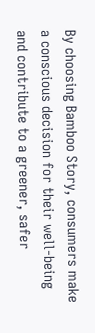By choosing Bamboo Story, consumers make a conscious decision for their well-being and contribute to a greener, safer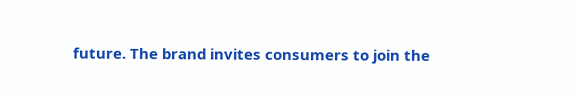future. The brand invites consumers to join the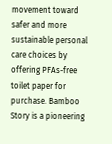movement toward safer and more sustainable personal care choices by offering PFAs-free toilet paper for purchase. Bamboo Story is a pioneering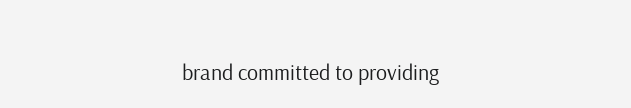brand committed to providing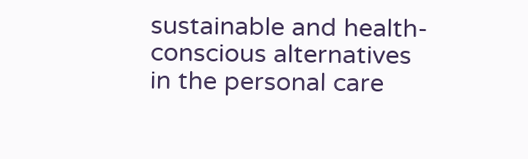sustainable and health-conscious alternatives in the personal care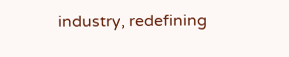industry, redefining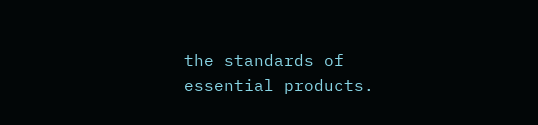the standards of essential products.